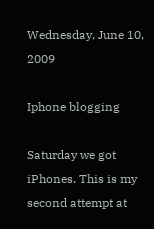Wednesday, June 10, 2009

Iphone blogging

Saturday we got iPhones. This is my second attempt at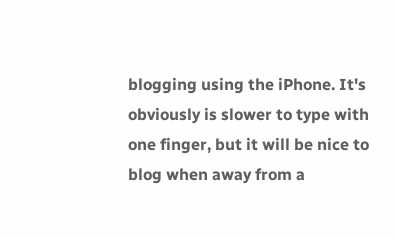blogging using the iPhone. It's obviously is slower to type with one finger, but it will be nice to blog when away from a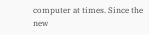computer at times. Since the new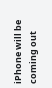iPhone will be coming out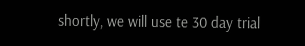shortly, we will use te 30 day trial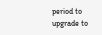period to upgrade to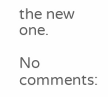the new one.

No comments: